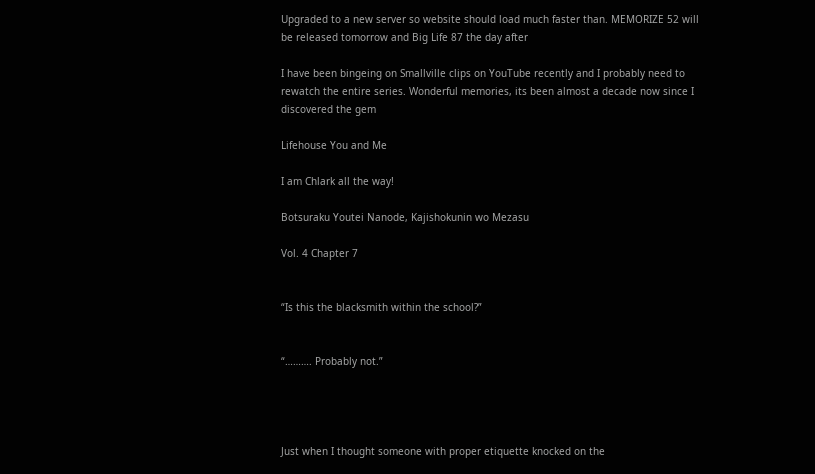Upgraded to a new server so website should load much faster than. MEMORIZE 52 will be released tomorrow and Big Life 87 the day after

I have been bingeing on Smallville clips on YouTube recently and I probably need to rewatch the entire series. Wonderful memories, its been almost a decade now since I discovered the gem

Lifehouse You and Me

I am Chlark all the way!

Botsuraku Youtei Nanode, Kajishokunin wo Mezasu

Vol. 4 Chapter 7


“Is this the blacksmith within the school?”


“………. Probably not.”




Just when I thought someone with proper etiquette knocked on the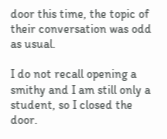door this time, the topic of their conversation was odd as usual.

I do not recall opening a smithy and I am still only a student, so I closed the door.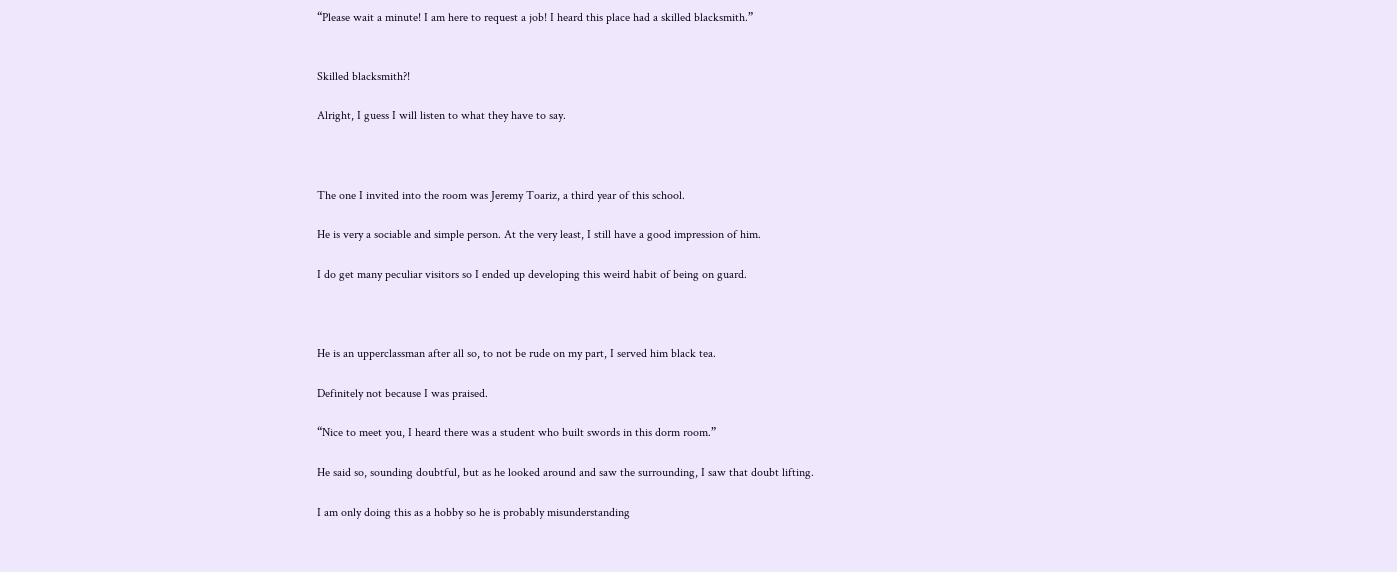“Please wait a minute! I am here to request a job! I heard this place had a skilled blacksmith.”


Skilled blacksmith?!

Alright, I guess I will listen to what they have to say.



The one I invited into the room was Jeremy Toariz, a third year of this school.

He is very a sociable and simple person. At the very least, I still have a good impression of him.

I do get many peculiar visitors so I ended up developing this weird habit of being on guard.



He is an upperclassman after all so, to not be rude on my part, I served him black tea.

Definitely not because I was praised.

“Nice to meet you, I heard there was a student who built swords in this dorm room.”

He said so, sounding doubtful, but as he looked around and saw the surrounding, I saw that doubt lifting.

I am only doing this as a hobby so he is probably misunderstanding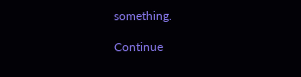something.

Continue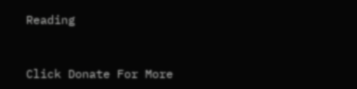Reading


Click Donate For More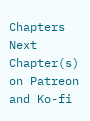Chapters
Next Chapter(s) on Patreon and Ko-fi